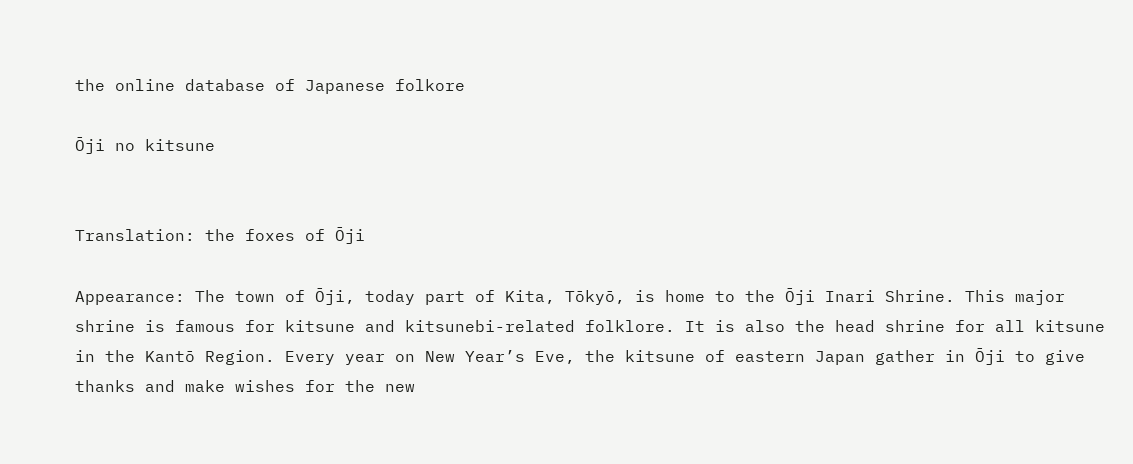the online database of Japanese folkore

Ōji no kitsune


Translation: the foxes of Ōji

Appearance: The town of Ōji, today part of Kita, Tōkyō, is home to the Ōji Inari Shrine. This major shrine is famous for kitsune and kitsunebi-related folklore. It is also the head shrine for all kitsune in the Kantō Region. Every year on New Year’s Eve, the kitsune of eastern Japan gather in Ōji to give thanks and make wishes for the new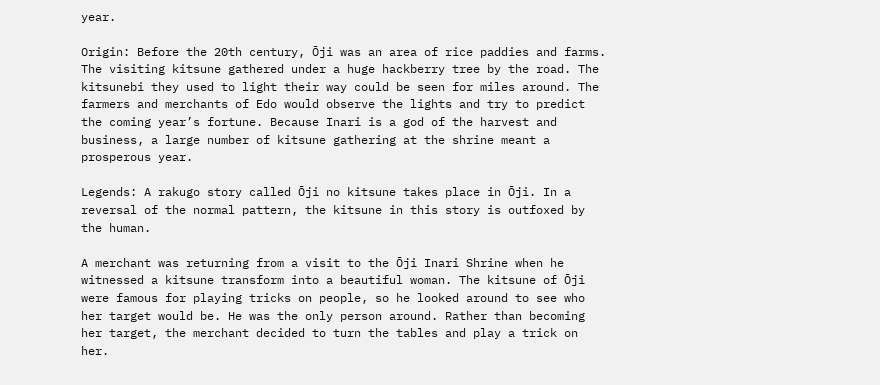year.

Origin: Before the 20th century, Ōji was an area of rice paddies and farms. The visiting kitsune gathered under a huge hackberry tree by the road. The kitsunebi they used to light their way could be seen for miles around. The farmers and merchants of Edo would observe the lights and try to predict the coming year’s fortune. Because Inari is a god of the harvest and business, a large number of kitsune gathering at the shrine meant a prosperous year.

Legends: A rakugo story called Ōji no kitsune takes place in Ōji. In a reversal of the normal pattern, the kitsune in this story is outfoxed by the human.

A merchant was returning from a visit to the Ōji Inari Shrine when he witnessed a kitsune transform into a beautiful woman. The kitsune of Ōji were famous for playing tricks on people, so he looked around to see who her target would be. He was the only person around. Rather than becoming her target, the merchant decided to turn the tables and play a trick on her.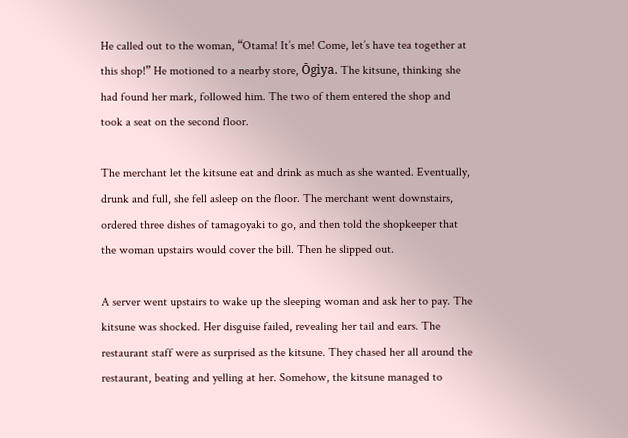He called out to the woman, “Otama! It’s me! Come, let’s have tea together at this shop!” He motioned to a nearby store, Ōgiya. The kitsune, thinking she had found her mark, followed him. The two of them entered the shop and took a seat on the second floor.

The merchant let the kitsune eat and drink as much as she wanted. Eventually, drunk and full, she fell asleep on the floor. The merchant went downstairs, ordered three dishes of tamagoyaki to go, and then told the shopkeeper that the woman upstairs would cover the bill. Then he slipped out.

A server went upstairs to wake up the sleeping woman and ask her to pay. The kitsune was shocked. Her disguise failed, revealing her tail and ears. The restaurant staff were as surprised as the kitsune. They chased her all around the restaurant, beating and yelling at her. Somehow, the kitsune managed to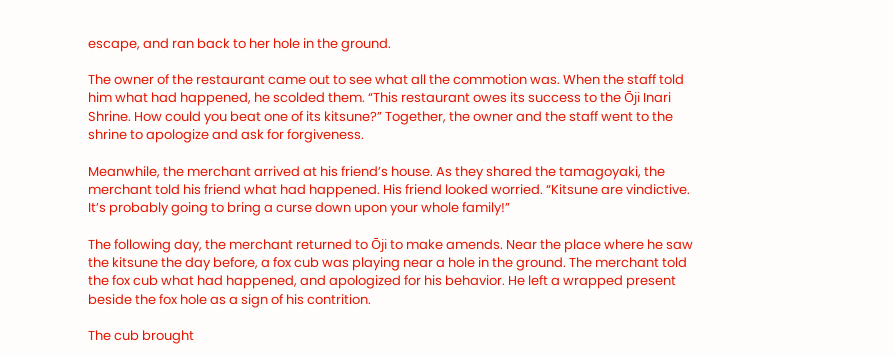escape, and ran back to her hole in the ground.

The owner of the restaurant came out to see what all the commotion was. When the staff told him what had happened, he scolded them. “This restaurant owes its success to the Ōji Inari Shrine. How could you beat one of its kitsune?” Together, the owner and the staff went to the shrine to apologize and ask for forgiveness.

Meanwhile, the merchant arrived at his friend’s house. As they shared the tamagoyaki, the merchant told his friend what had happened. His friend looked worried. “Kitsune are vindictive. It’s probably going to bring a curse down upon your whole family!”

The following day, the merchant returned to Ōji to make amends. Near the place where he saw the kitsune the day before, a fox cub was playing near a hole in the ground. The merchant told the fox cub what had happened, and apologized for his behavior. He left a wrapped present beside the fox hole as a sign of his contrition.

The cub brought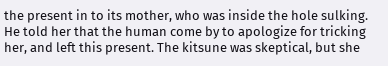the present in to its mother, who was inside the hole sulking. He told her that the human come by to apologize for tricking her, and left this present. The kitsune was skeptical, but she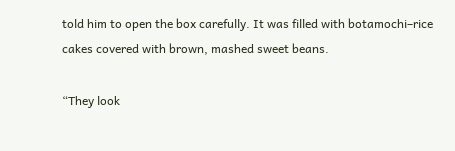told him to open the box carefully. It was filled with botamochi–rice cakes covered with brown, mashed sweet beans.

“They look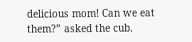delicious mom! Can we eat them?” asked the cub.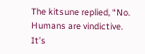The kitsune replied, “No. Humans are vindictive. It’s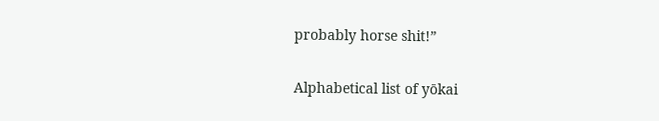probably horse shit!”

Alphabetical list of yōkai